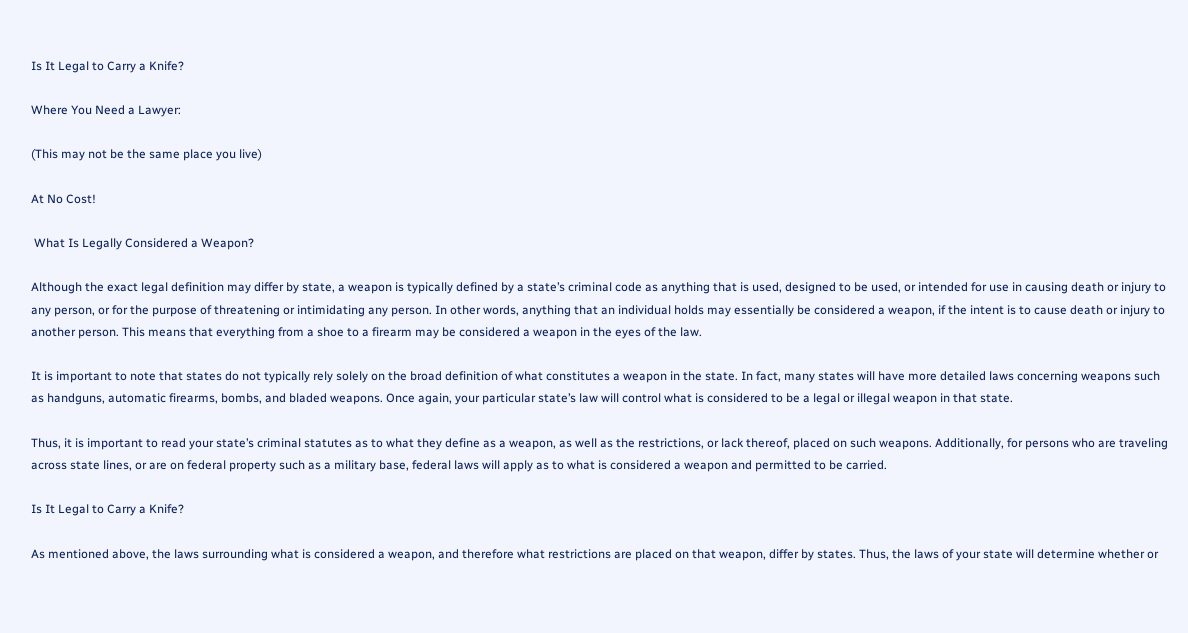Is It Legal to Carry a Knife?

Where You Need a Lawyer:

(This may not be the same place you live)

At No Cost!

 What Is Legally Considered a Weapon?

Although the exact legal definition may differ by state, a weapon is typically defined by a state’s criminal code as anything that is used, designed to be used, or intended for use in causing death or injury to any person, or for the purpose of threatening or intimidating any person. In other words, anything that an individual holds may essentially be considered a weapon, if the intent is to cause death or injury to another person. This means that everything from a shoe to a firearm may be considered a weapon in the eyes of the law.

It is important to note that states do not typically rely solely on the broad definition of what constitutes a weapon in the state. In fact, many states will have more detailed laws concerning weapons such as handguns, automatic firearms, bombs, and bladed weapons. Once again, your particular state’s law will control what is considered to be a legal or illegal weapon in that state.

Thus, it is important to read your state’s criminal statutes as to what they define as a weapon, as well as the restrictions, or lack thereof, placed on such weapons. Additionally, for persons who are traveling across state lines, or are on federal property such as a military base, federal laws will apply as to what is considered a weapon and permitted to be carried.

Is It Legal to Carry a Knife?

As mentioned above, the laws surrounding what is considered a weapon, and therefore what restrictions are placed on that weapon, differ by states. Thus, the laws of your state will determine whether or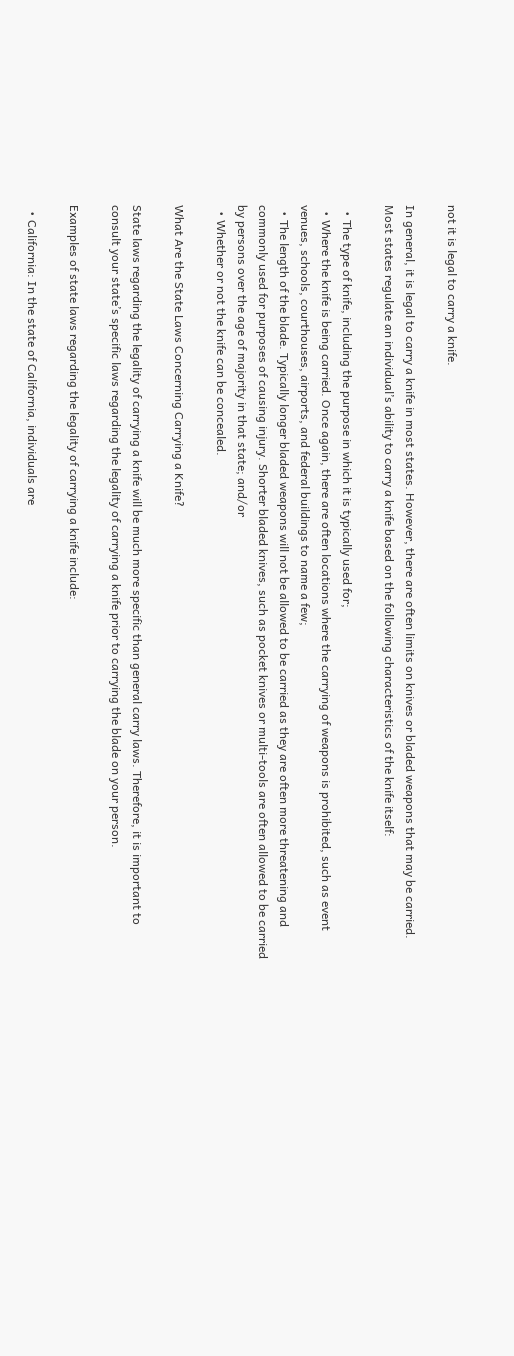not it is legal to carry a knife.

In general, it is legal to carry a knife in most states. However, there are often limits on knives or bladed weapons that may be carried. Most states regulate an individual’s ability to carry a knife based on the following characteristics of the knife itself:

  • The type of knife, including the purpose in which it is typically used for;
  • Where the knife is being carried. Once again, there are often locations where the carrying of weapons is prohibited, such as event venues, schools, courthouses, airports, and federal buildings to name a few;
  • The length of the blade. Typically longer bladed weapons will not be allowed to be carried as they are often more threatening and commonly used for purposes of causing injury. Shorter bladed knives, such as pocket knives or multi-tools are often allowed to be carried by persons over the age of majority in that state; and/or
  • Whether or not the knife can be concealed.

What Are the State Laws Concerning Carrying a Knife?

State laws regarding the legality of carrying a knife will be much more specific than general carry laws. Therefore, it is important to consult your state’s specific laws regarding the legality of carrying a knife prior to carrying the blade on your person.

Examples of state laws regarding the legality of carrying a knife include:

  • California: In the state of California, individuals are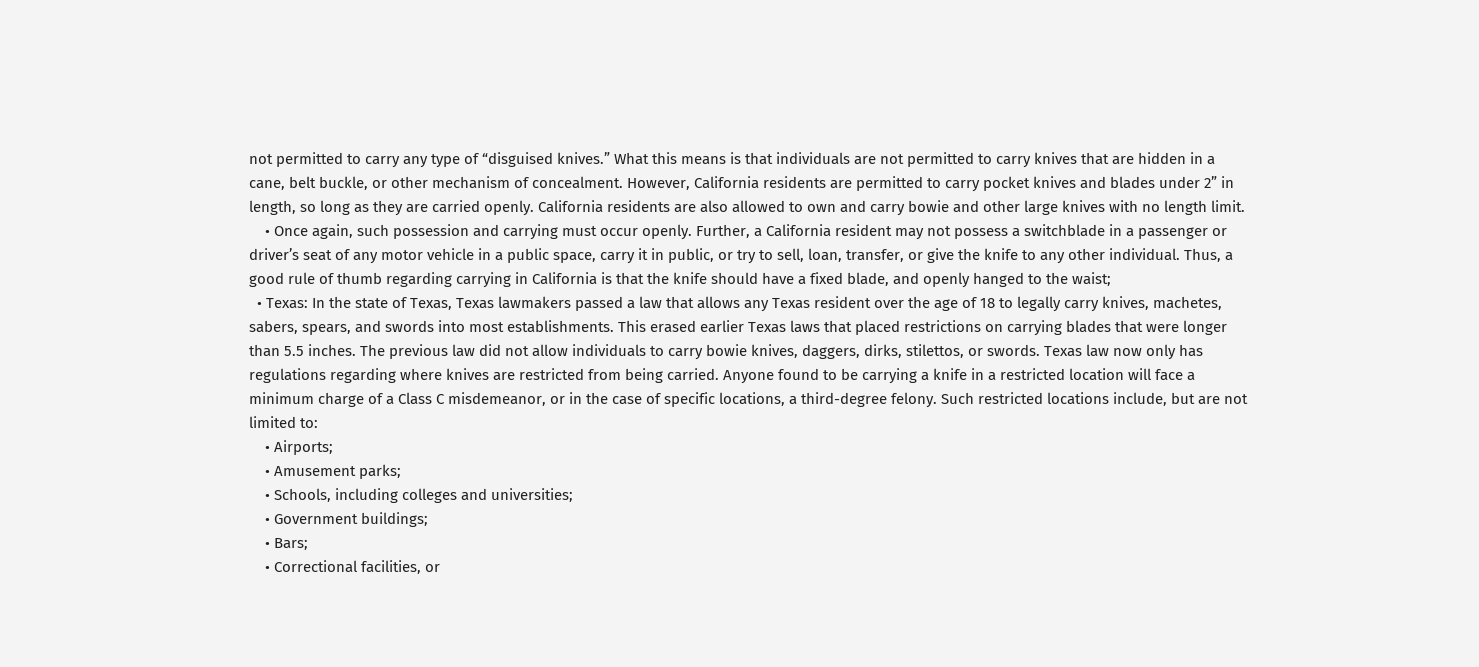not permitted to carry any type of “disguised knives.” What this means is that individuals are not permitted to carry knives that are hidden in a cane, belt buckle, or other mechanism of concealment. However, California residents are permitted to carry pocket knives and blades under 2” in length, so long as they are carried openly. California residents are also allowed to own and carry bowie and other large knives with no length limit.
    • Once again, such possession and carrying must occur openly. Further, a California resident may not possess a switchblade in a passenger or driver’s seat of any motor vehicle in a public space, carry it in public, or try to sell, loan, transfer, or give the knife to any other individual. Thus, a good rule of thumb regarding carrying in California is that the knife should have a fixed blade, and openly hanged to the waist;
  • Texas: In the state of Texas, Texas lawmakers passed a law that allows any Texas resident over the age of 18 to legally carry knives, machetes, sabers, spears, and swords into most establishments. This erased earlier Texas laws that placed restrictions on carrying blades that were longer than 5.5 inches. The previous law did not allow individuals to carry bowie knives, daggers, dirks, stilettos, or swords. Texas law now only has regulations regarding where knives are restricted from being carried. Anyone found to be carrying a knife in a restricted location will face a minimum charge of a Class C misdemeanor, or in the case of specific locations, a third-degree felony. Such restricted locations include, but are not limited to:
    • Airports;
    • Amusement parks;
    • Schools, including colleges and universities;
    • Government buildings;
    • Bars;
    • Correctional facilities, or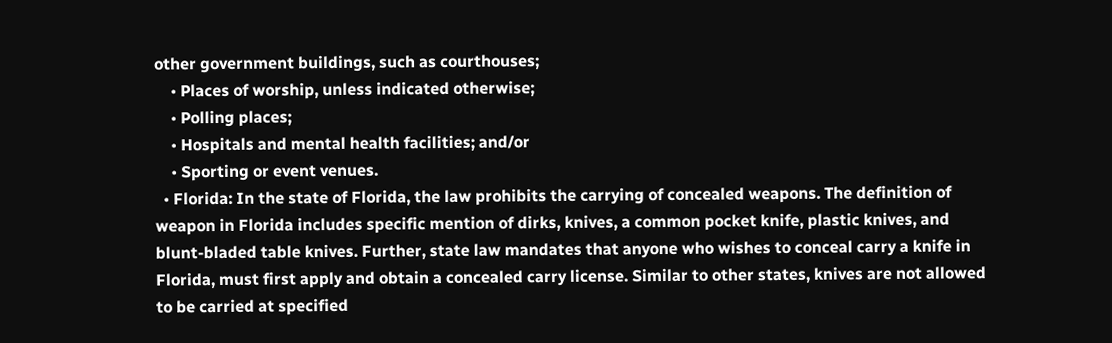other government buildings, such as courthouses;
    • Places of worship, unless indicated otherwise;
    • Polling places;
    • Hospitals and mental health facilities; and/or
    • Sporting or event venues.
  • Florida: In the state of Florida, the law prohibits the carrying of concealed weapons. The definition of weapon in Florida includes specific mention of dirks, knives, a common pocket knife, plastic knives, and blunt-bladed table knives. Further, state law mandates that anyone who wishes to conceal carry a knife in Florida, must first apply and obtain a concealed carry license. Similar to other states, knives are not allowed to be carried at specified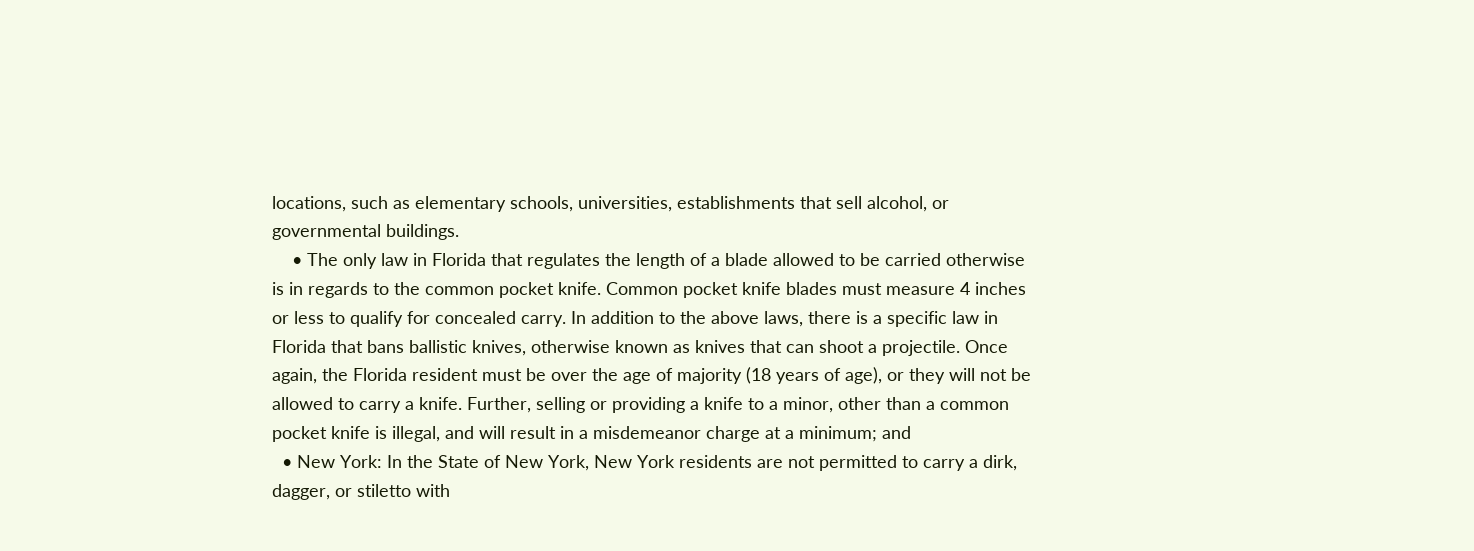locations, such as elementary schools, universities, establishments that sell alcohol, or governmental buildings.
    • The only law in Florida that regulates the length of a blade allowed to be carried otherwise is in regards to the common pocket knife. Common pocket knife blades must measure 4 inches or less to qualify for concealed carry. In addition to the above laws, there is a specific law in Florida that bans ballistic knives, otherwise known as knives that can shoot a projectile. Once again, the Florida resident must be over the age of majority (18 years of age), or they will not be allowed to carry a knife. Further, selling or providing a knife to a minor, other than a common pocket knife is illegal, and will result in a misdemeanor charge at a minimum; and
  • New York: In the State of New York, New York residents are not permitted to carry a dirk, dagger, or stiletto with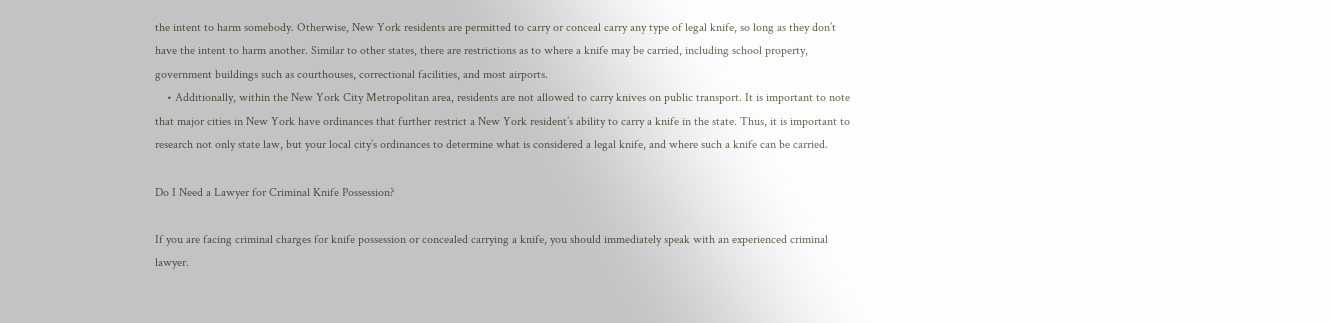the intent to harm somebody. Otherwise, New York residents are permitted to carry or conceal carry any type of legal knife, so long as they don’t have the intent to harm another. Similar to other states, there are restrictions as to where a knife may be carried, including school property, government buildings such as courthouses, correctional facilities, and most airports.
    • Additionally, within the New York City Metropolitan area, residents are not allowed to carry knives on public transport. It is important to note that major cities in New York have ordinances that further restrict a New York resident’s ability to carry a knife in the state. Thus, it is important to research not only state law, but your local city’s ordinances to determine what is considered a legal knife, and where such a knife can be carried.

Do I Need a Lawyer for Criminal Knife Possession?

If you are facing criminal charges for knife possession or concealed carrying a knife, you should immediately speak with an experienced criminal lawyer.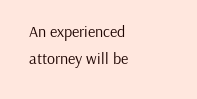An experienced attorney will be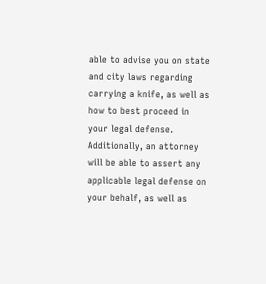able to advise you on state and city laws regarding carrying a knife, as well as how to best proceed in your legal defense. Additionally, an attorney will be able to assert any applicable legal defense on your behalf, as well as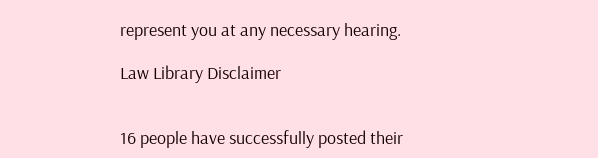represent you at any necessary hearing.

Law Library Disclaimer


16 people have successfully posted their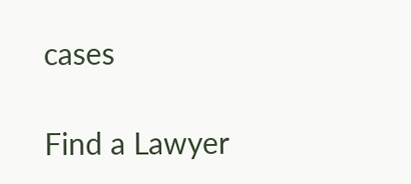cases

Find a Lawyer